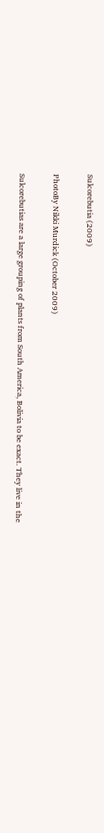Sulcorebutia (2009)

PhotoBy Nikki Murdick (October 2009)

Sulcorebutias are a large grouping of plants from South America, Bolivia to be exact. They live in the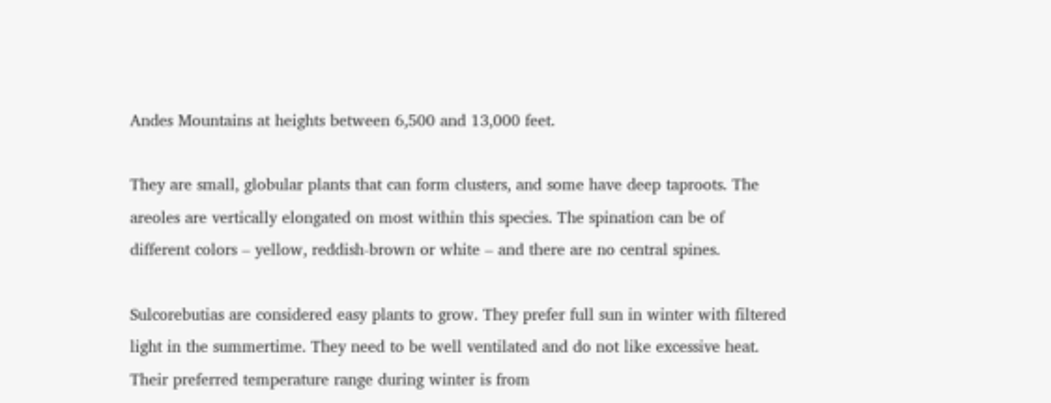Andes Mountains at heights between 6,500 and 13,000 feet.

They are small, globular plants that can form clusters, and some have deep taproots. The areoles are vertically elongated on most within this species. The spination can be of different colors – yellow, reddish-brown or white – and there are no central spines.

Sulcorebutias are considered easy plants to grow. They prefer full sun in winter with filtered light in the summertime. They need to be well ventilated and do not like excessive heat. Their preferred temperature range during winter is from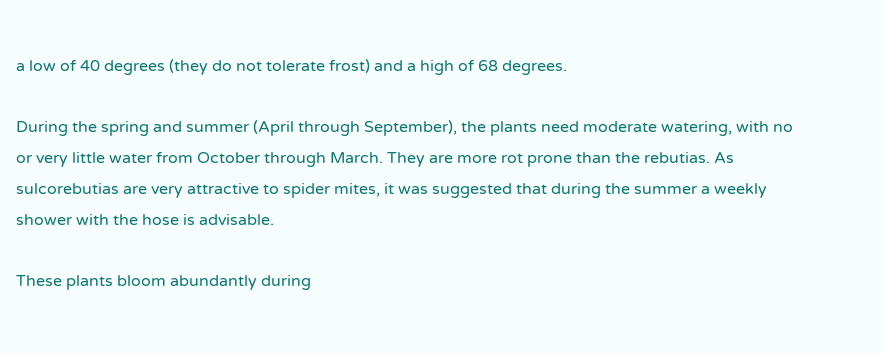a low of 40 degrees (they do not tolerate frost) and a high of 68 degrees.

During the spring and summer (April through September), the plants need moderate watering, with no or very little water from October through March. They are more rot prone than the rebutias. As sulcorebutias are very attractive to spider mites, it was suggested that during the summer a weekly shower with the hose is advisable.

These plants bloom abundantly during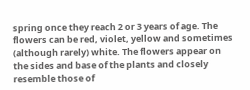spring once they reach 2 or 3 years of age. The flowers can be red, violet, yellow and sometimes (although rarely) white. The flowers appear on the sides and base of the plants and closely resemble those of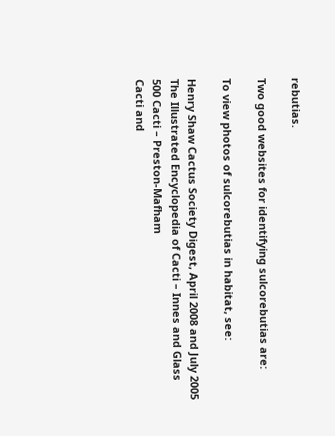rebutias.

Two good websites for identifying sulcorebutias are:

To view photos of sulcorebutias in habitat, see:

Henry Shaw Cactus Society Digest, April 2008 and July 2005
The Illustrated Encyclopedia of Cacti – Innes and Glass
500 Cacti – Preston-Mafham
Cacti and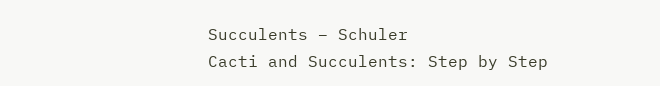Succulents – Schuler
Cacti and Succulents: Step by Step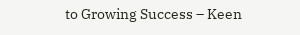to Growing Success – Keen